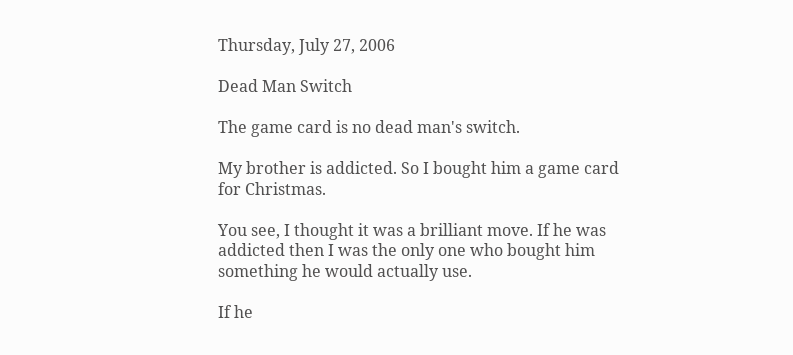Thursday, July 27, 2006

Dead Man Switch

The game card is no dead man's switch.

My brother is addicted. So I bought him a game card for Christmas.

You see, I thought it was a brilliant move. If he was addicted then I was the only one who bought him something he would actually use.

If he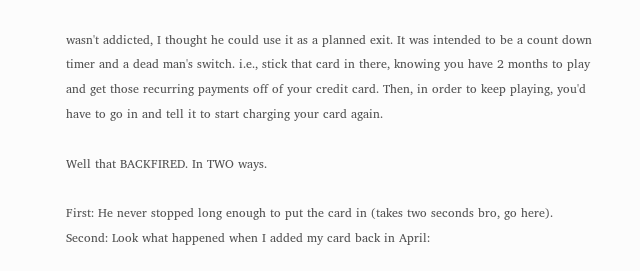wasn't addicted, I thought he could use it as a planned exit. It was intended to be a count down timer and a dead man's switch. i.e., stick that card in there, knowing you have 2 months to play and get those recurring payments off of your credit card. Then, in order to keep playing, you'd have to go in and tell it to start charging your card again.

Well that BACKFIRED. In TWO ways.

First: He never stopped long enough to put the card in (takes two seconds bro, go here).
Second: Look what happened when I added my card back in April: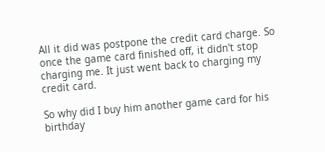All it did was postpone the credit card charge. So once the game card finished off, it didn't stop charging me. It just went back to charging my credit card.

So why did I buy him another game card for his birthday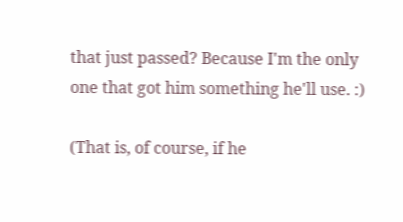that just passed? Because I'm the only one that got him something he'll use. :)

(That is, of course, if he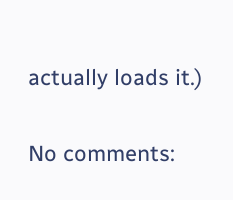actually loads it.)

No comments: